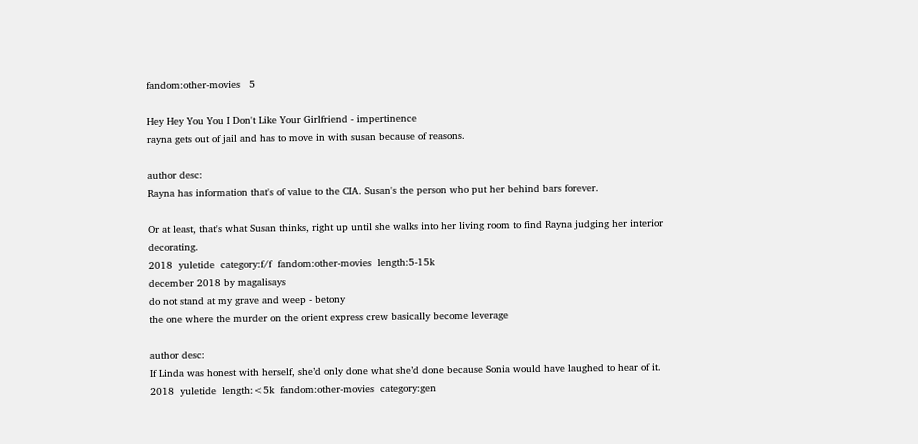fandom:other-movies   5

Hey Hey You You I Don't Like Your Girlfriend - impertinence
rayna gets out of jail and has to move in with susan because of reasons.

author desc:
Rayna has information that's of value to the CIA. Susan's the person who put her behind bars forever.

Or at least, that's what Susan thinks, right up until she walks into her living room to find Rayna judging her interior decorating.
2018  yuletide  category:f/f  fandom:other-movies  length:5-15k
december 2018 by magalisays
do not stand at my grave and weep - betony
the one where the murder on the orient express crew basically become leverage

author desc:
If Linda was honest with herself, she’d only done what she’d done because Sonia would have laughed to hear of it.
2018  yuletide  length:<5k  fandom:other-movies  category:gen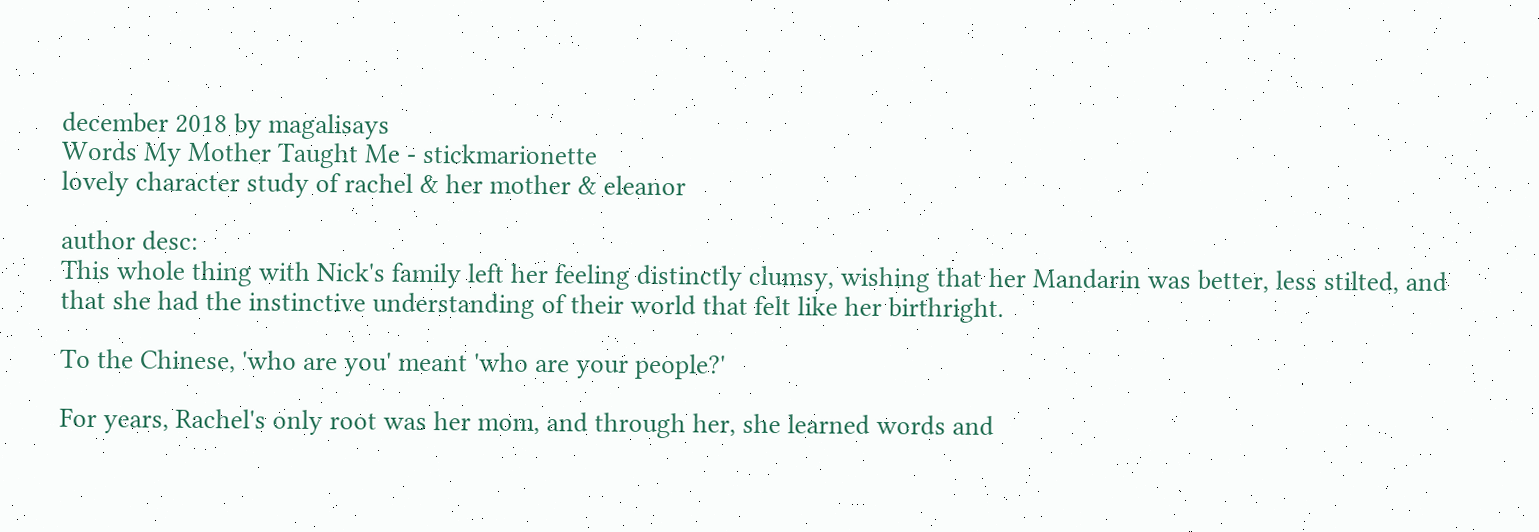december 2018 by magalisays
Words My Mother Taught Me - stickmarionette
lovely character study of rachel & her mother & eleanor

author desc:
This whole thing with Nick's family left her feeling distinctly clumsy, wishing that her Mandarin was better, less stilted, and that she had the instinctive understanding of their world that felt like her birthright.

To the Chinese, 'who are you' meant 'who are your people?'

For years, Rachel's only root was her mom, and through her, she learned words and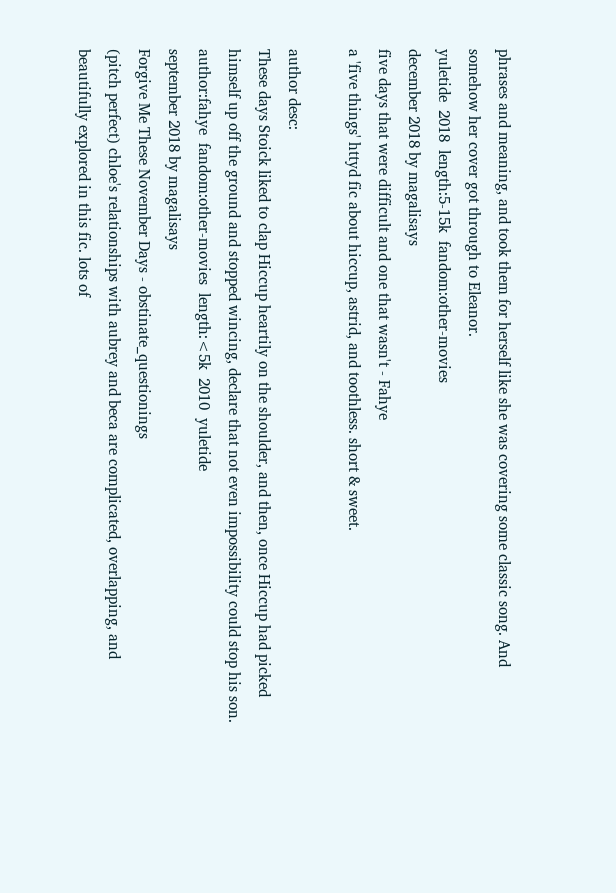phrases and meaning, and took them for herself like she was covering some classic song. And somehow her cover got through to Eleanor.
yuletide  2018  length:5-15k  fandom:other-movies
december 2018 by magalisays
five days that were difficult and one that wasn't - Fahye
a 'five things' httyd fic about hiccup, astrid, and toothless. short & sweet.

author desc:
These days Stoick liked to clap Hiccup heartily on the shoulder, and then, once Hiccup had picked himself up off the ground and stopped wincing, declare that not even impossibility could stop his son.
author:fahye  fandom:other-movies  length:<5k  2010  yuletide
september 2018 by magalisays
Forgive Me These November Days - obstinate_questionings
(pitch perfect) chloe's relationships with aubrey and beca are complicated, overlapping, and beautifully explored in this fic. lots of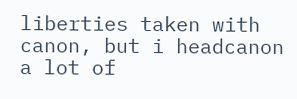liberties taken with canon, but i headcanon a lot of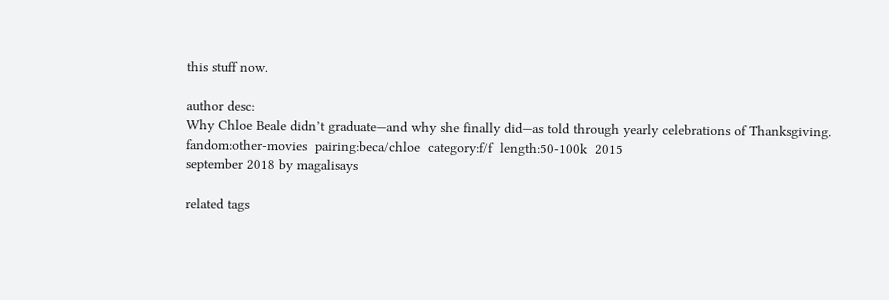this stuff now.

author desc:
Why Chloe Beale didn’t graduate—and why she finally did—as told through yearly celebrations of Thanksgiving.
fandom:other-movies  pairing:beca/chloe  category:f/f  length:50-100k  2015
september 2018 by magalisays

related tags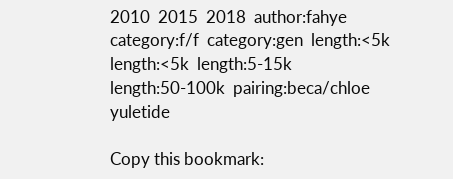2010  2015  2018  author:fahye  category:f/f  category:gen  length:<5k  length:<5k  length:5-15k  length:50-100k  pairing:beca/chloe  yuletide

Copy this bookmark: